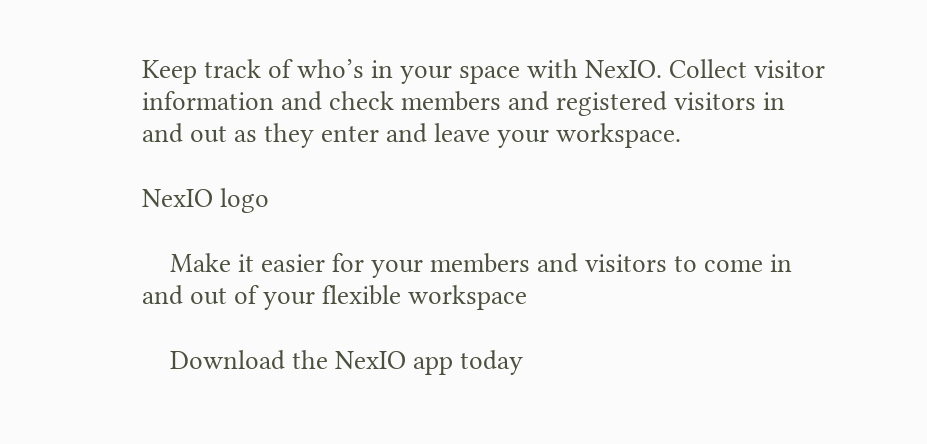Keep track of who’s in your space with NexIO. Collect visitor information and check members and registered visitors in and out as they enter and leave your workspace.

NexIO logo

    Make it easier for your members and visitors to come in and out of your flexible workspace

    Download the NexIO app today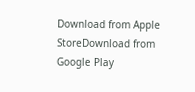Download from Apple StoreDownload from Google Play